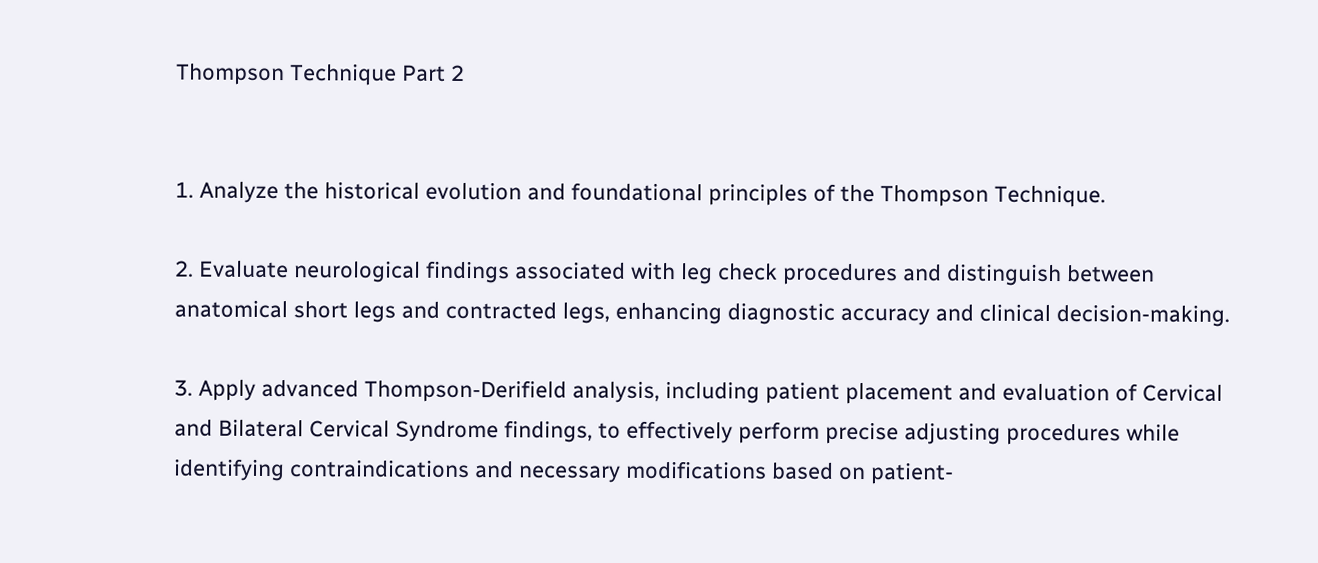Thompson Technique Part 2


1. Analyze the historical evolution and foundational principles of the Thompson Technique.

2. Evaluate neurological findings associated with leg check procedures and distinguish between
anatomical short legs and contracted legs, enhancing diagnostic accuracy and clinical decision-making.

3. Apply advanced Thompson-Derifield analysis, including patient placement and evaluation of Cervical
and Bilateral Cervical Syndrome findings, to effectively perform precise adjusting procedures while
identifying contraindications and necessary modifications based on patient-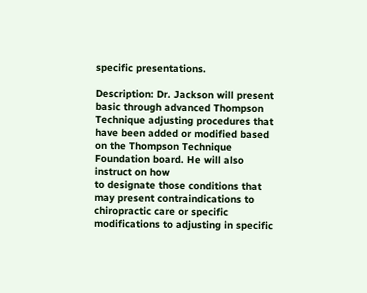specific presentations.

Description: Dr. Jackson will present basic through advanced Thompson Technique adjusting procedures that
have been added or modified based on the Thompson Technique Foundation board. He will also instruct on how
to designate those conditions that may present contraindications to chiropractic care or specific
modifications to adjusting in specific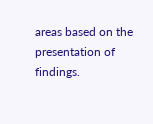areas based on the presentation of findings.